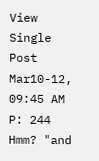View Single Post
Mar10-12, 09:45 AM
P: 244
Hmm? "and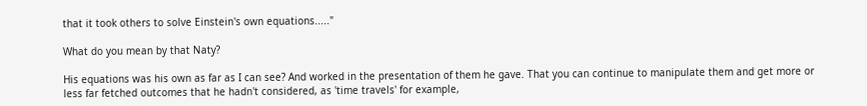that it took others to solve Einstein's own equations....."

What do you mean by that Naty?

His equations was his own as far as I can see? And worked in the presentation of them he gave. That you can continue to manipulate them and get more or less far fetched outcomes that he hadn't considered, as 'time travels' for example,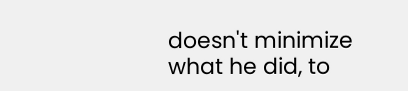doesn't minimize what he did, to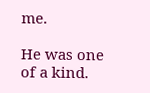me.

He was one of a kind.